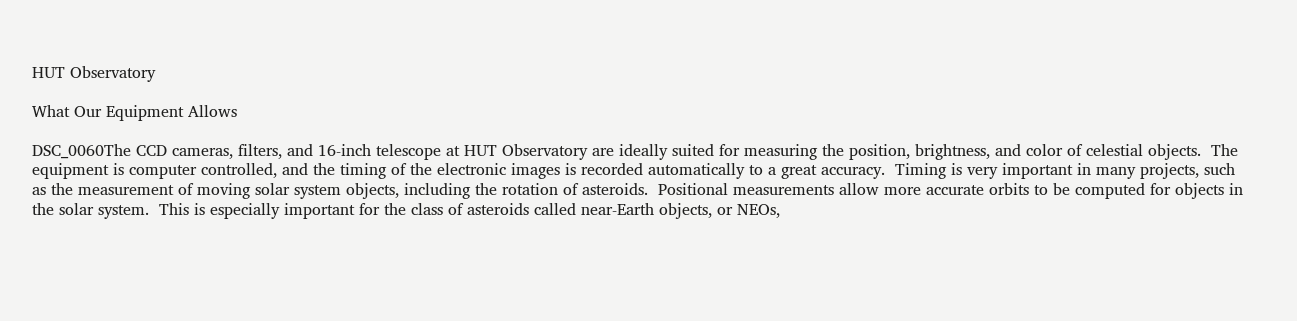HUT Observatory

What Our Equipment Allows

DSC_0060The CCD cameras, filters, and 16-inch telescope at HUT Observatory are ideally suited for measuring the position, brightness, and color of celestial objects.  The equipment is computer controlled, and the timing of the electronic images is recorded automatically to a great accuracy.  Timing is very important in many projects, such as the measurement of moving solar system objects, including the rotation of asteroids.  Positional measurements allow more accurate orbits to be computed for objects in the solar system.  This is especially important for the class of asteroids called near-Earth objects, or NEOs,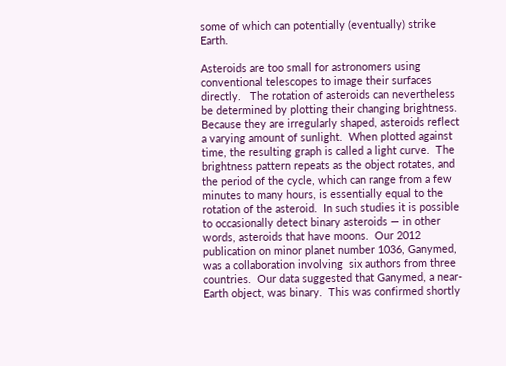some of which can potentially (eventually) strike Earth.

Asteroids are too small for astronomers using conventional telescopes to image their surfaces directly.   The rotation of asteroids can nevertheless be determined by plotting their changing brightness.  Because they are irregularly shaped, asteroids reflect a varying amount of sunlight.  When plotted against time, the resulting graph is called a light curve.  The brightness pattern repeats as the object rotates, and the period of the cycle, which can range from a few minutes to many hours, is essentially equal to the rotation of the asteroid.  In such studies it is possible to occasionally detect binary asteroids — in other words, asteroids that have moons.  Our 2012 publication on minor planet number 1036, Ganymed, was a collaboration involving  six authors from three countries.  Our data suggested that Ganymed, a near-Earth object, was binary.  This was confirmed shortly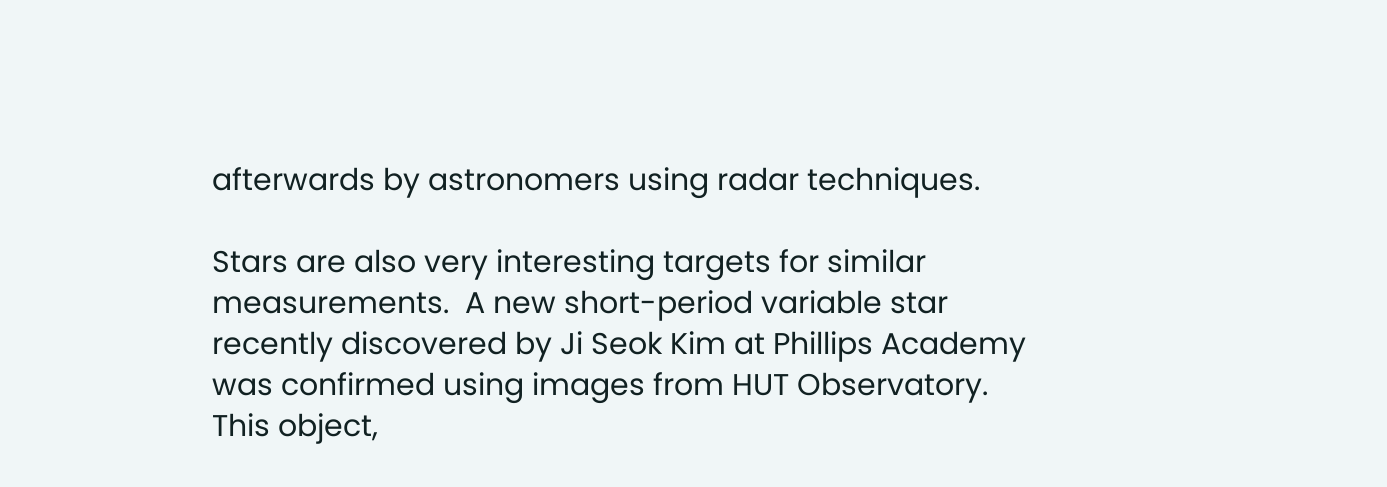afterwards by astronomers using radar techniques.

Stars are also very interesting targets for similar measurements.  A new short-period variable star recently discovered by Ji Seok Kim at Phillips Academy was confirmed using images from HUT Observatory.  This object,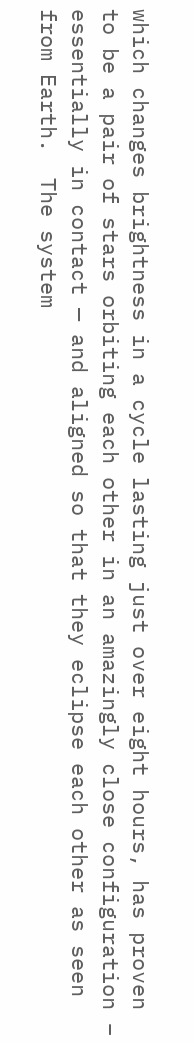which changes brightness in a cycle lasting just over eight hours, has proven to be a pair of stars orbiting each other in an amazingly close configuration – essentially in contact — and aligned so that they eclipse each other as seen from Earth.  The system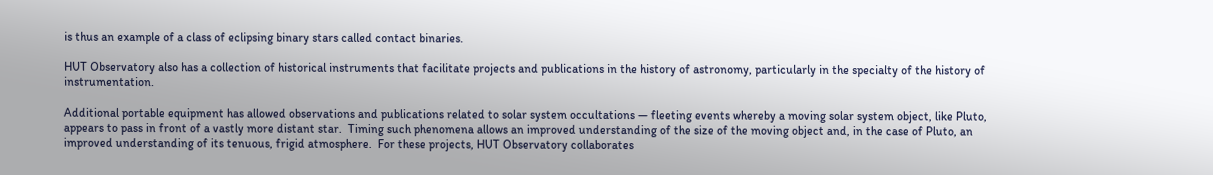is thus an example of a class of eclipsing binary stars called contact binaries.

HUT Observatory also has a collection of historical instruments that facilitate projects and publications in the history of astronomy, particularly in the specialty of the history of instrumentation.

Additional portable equipment has allowed observations and publications related to solar system occultations — fleeting events whereby a moving solar system object, like Pluto, appears to pass in front of a vastly more distant star.  Timing such phenomena allows an improved understanding of the size of the moving object and, in the case of Pluto, an improved understanding of its tenuous, frigid atmosphere.  For these projects, HUT Observatory collaborates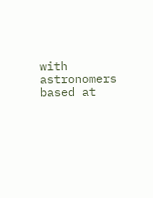with astronomers based at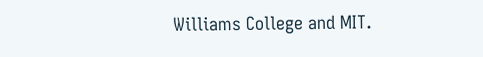Williams College and MIT.